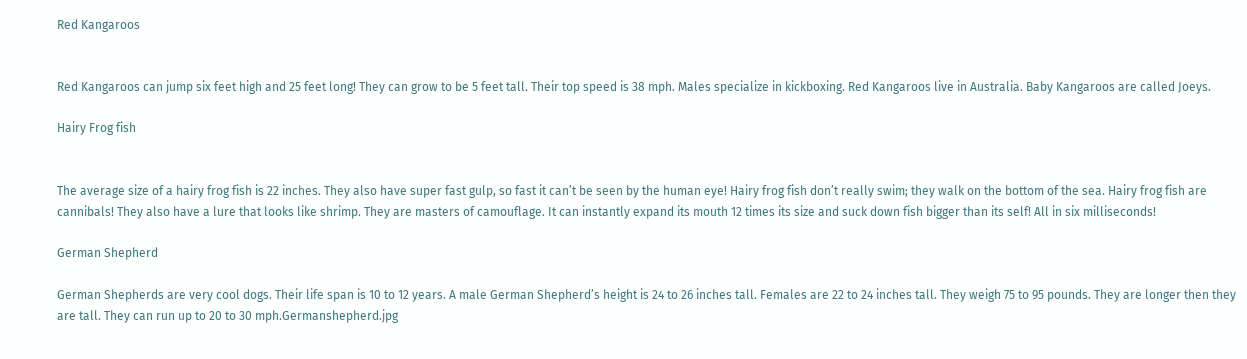Red Kangaroos


Red Kangaroos can jump six feet high and 25 feet long! They can grow to be 5 feet tall. Their top speed is 38 mph. Males specialize in kickboxing. Red Kangaroos live in Australia. Baby Kangaroos are called Joeys.

Hairy Frog fish


The average size of a hairy frog fish is 22 inches. They also have super fast gulp, so fast it can’t be seen by the human eye! Hairy frog fish don’t really swim; they walk on the bottom of the sea. Hairy frog fish are cannibals! They also have a lure that looks like shrimp. They are masters of camouflage. It can instantly expand its mouth 12 times its size and suck down fish bigger than its self! All in six milliseconds!

German Shepherd

German Shepherds are very cool dogs. Their life span is 10 to 12 years. A male German Shepherd’s height is 24 to 26 inches tall. Females are 22 to 24 inches tall. They weigh 75 to 95 pounds. They are longer then they are tall. They can run up to 20 to 30 mph.Germanshepherd.jpg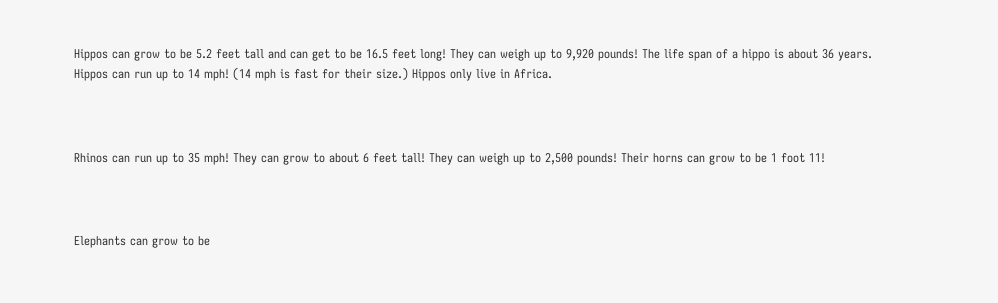Hippos can grow to be 5.2 feet tall and can get to be 16.5 feet long! They can weigh up to 9,920 pounds! The life span of a hippo is about 36 years. Hippos can run up to 14 mph! (14 mph is fast for their size.) Hippos only live in Africa.



Rhinos can run up to 35 mph! They can grow to about 6 feet tall! They can weigh up to 2,500 pounds! Their horns can grow to be 1 foot 11!



Elephants can grow to be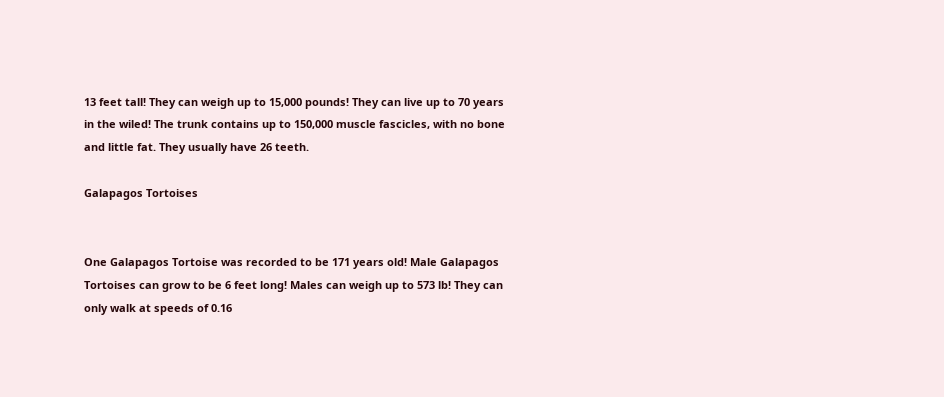13 feet tall! They can weigh up to 15,000 pounds! They can live up to 70 years in the wiled! The trunk contains up to 150,000 muscle fascicles, with no bone and little fat. They usually have 26 teeth.

Galapagos Tortoises


One Galapagos Tortoise was recorded to be 171 years old! Male Galapagos Tortoises can grow to be 6 feet long! Males can weigh up to 573 lb! They can only walk at speeds of 0.16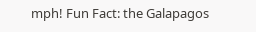mph! Fun Fact: the Galapagos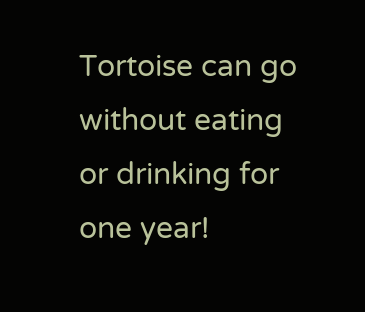Tortoise can go without eating or drinking for one year!